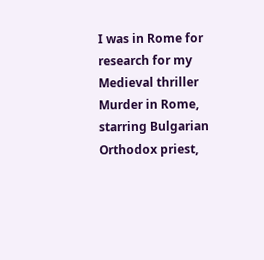I was in Rome for research for my Medieval thriller Murder in Rome, starring Bulgarian Orthodox priest,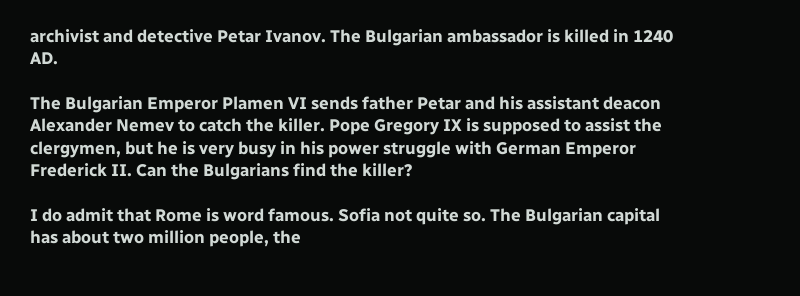archivist and detective Petar Ivanov. The Bulgarian ambassador is killed in 1240 AD.

The Bulgarian Emperor Plamen VI sends father Petar and his assistant deacon Alexander Nemev to catch the killer. Pope Gregory IX is supposed to assist the clergymen, but he is very busy in his power struggle with German Emperor Frederick II. Can the Bulgarians find the killer?

I do admit that Rome is word famous. Sofia not quite so. The Bulgarian capital has about two million people, the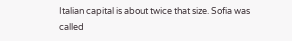Italian capital is about twice that size. Sofia was called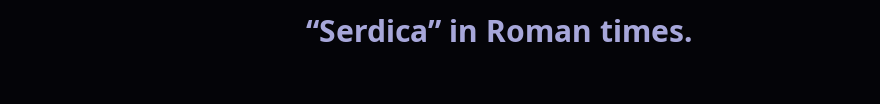“Serdica” in Roman times.